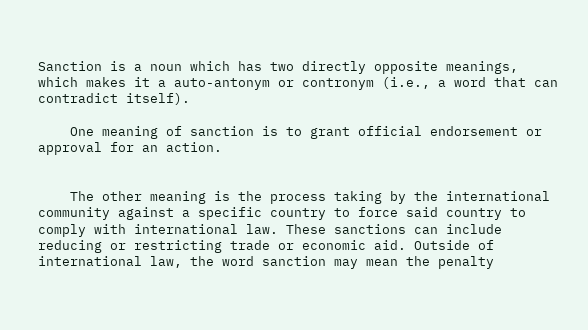Sanction is a noun which has two directly opposite meanings, which makes it a auto-antonym or contronym (i.e., a word that can contradict itself).

    One meaning of sanction is to grant official endorsement or approval for an action.


    The other meaning is the process taking by the international community against a specific country to force said country to comply with international law. These sanctions can include reducing or restricting trade or economic aid. Outside of international law, the word sanction may mean the penalty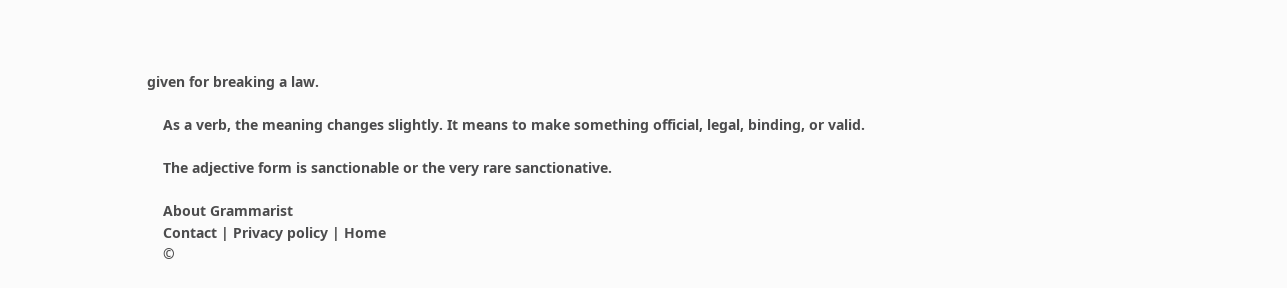given for breaking a law.

    As a verb, the meaning changes slightly. It means to make something official, legal, binding, or valid.

    The adjective form is sanctionable or the very rare sanctionative.

    About Grammarist
    Contact | Privacy policy | Home
    ©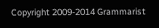Copyright 2009-2014 Grammarist